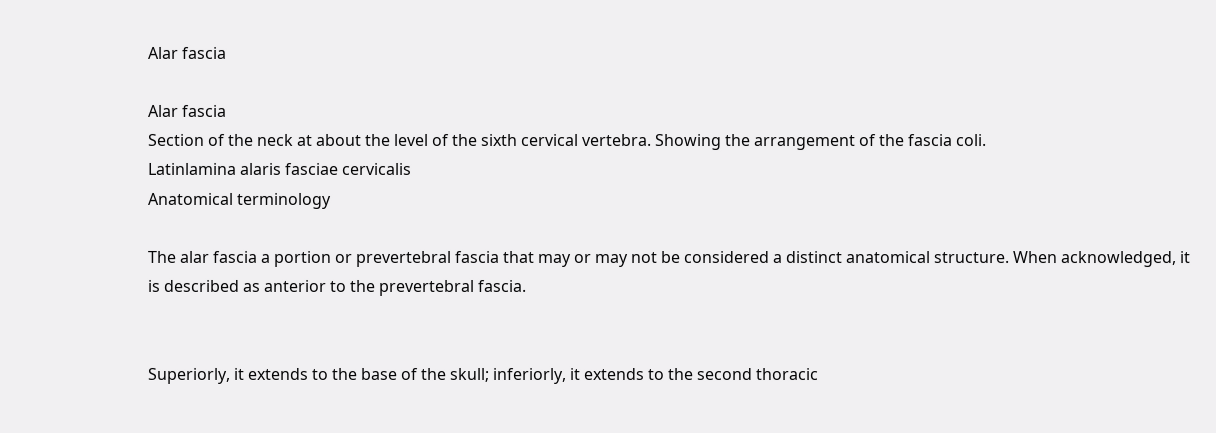Alar fascia

Alar fascia
Section of the neck at about the level of the sixth cervical vertebra. Showing the arrangement of the fascia coli.
Latinlamina alaris fasciae cervicalis
Anatomical terminology

The alar fascia a portion or prevertebral fascia that may or may not be considered a distinct anatomical structure. When acknowledged, it is described as anterior to the prevertebral fascia.


Superiorly, it extends to the base of the skull; inferiorly, it extends to the second thoracic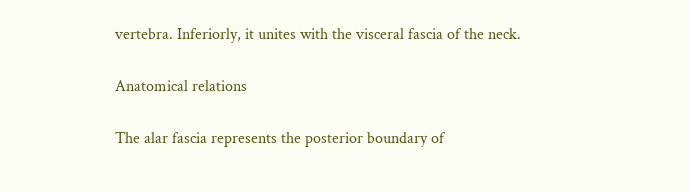vertebra. Inferiorly, it unites with the visceral fascia of the neck.

Anatomical relations

The alar fascia represents the posterior boundary of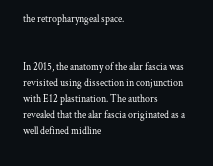the retropharyngeal space.


In 2015, the anatomy of the alar fascia was revisited using dissection in conjunction with E12 plastination. The authors revealed that the alar fascia originated as a well defined midline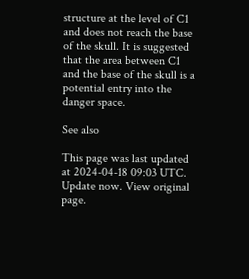structure at the level of C1 and does not reach the base of the skull. It is suggested that the area between C1 and the base of the skull is a potential entry into the danger space.

See also

This page was last updated at 2024-04-18 09:03 UTC. Update now. View original page.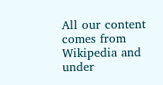All our content comes from Wikipedia and under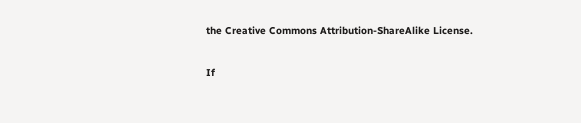the Creative Commons Attribution-ShareAlike License.


If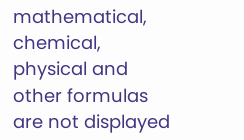mathematical, chemical, physical and other formulas are not displayed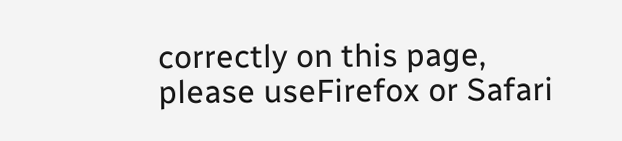correctly on this page, please useFirefox or Safari